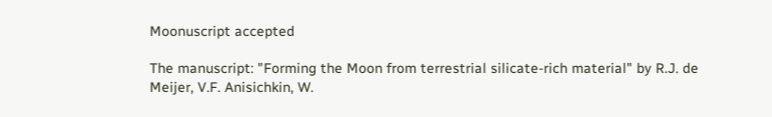Moonuscript accepted

The manuscript: "Forming the Moon from terrestrial silicate-rich material" by R.J. de Meijer, V.F. Anisichkin, W.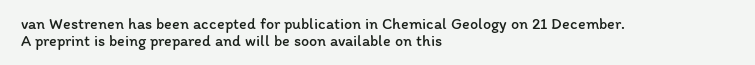van Westrenen has been accepted for publication in Chemical Geology on 21 December. A preprint is being prepared and will be soon available on this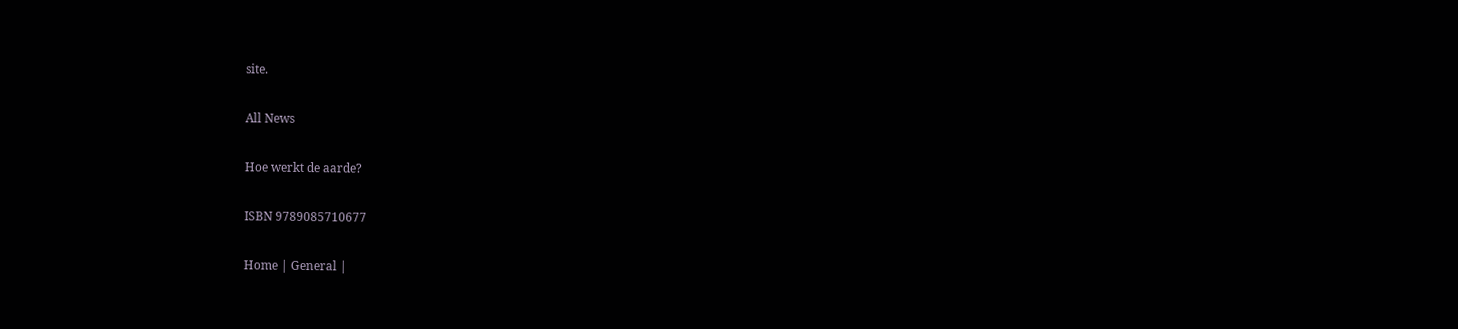site.

All News

Hoe werkt de aarde?

ISBN 9789085710677

Home | General |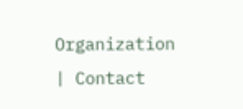Organization | Contact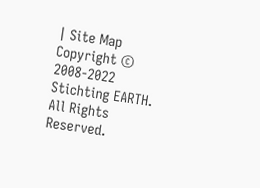| Site Map Copyright © 2008-2022 Stichting EARTH. All Rights Reserved.